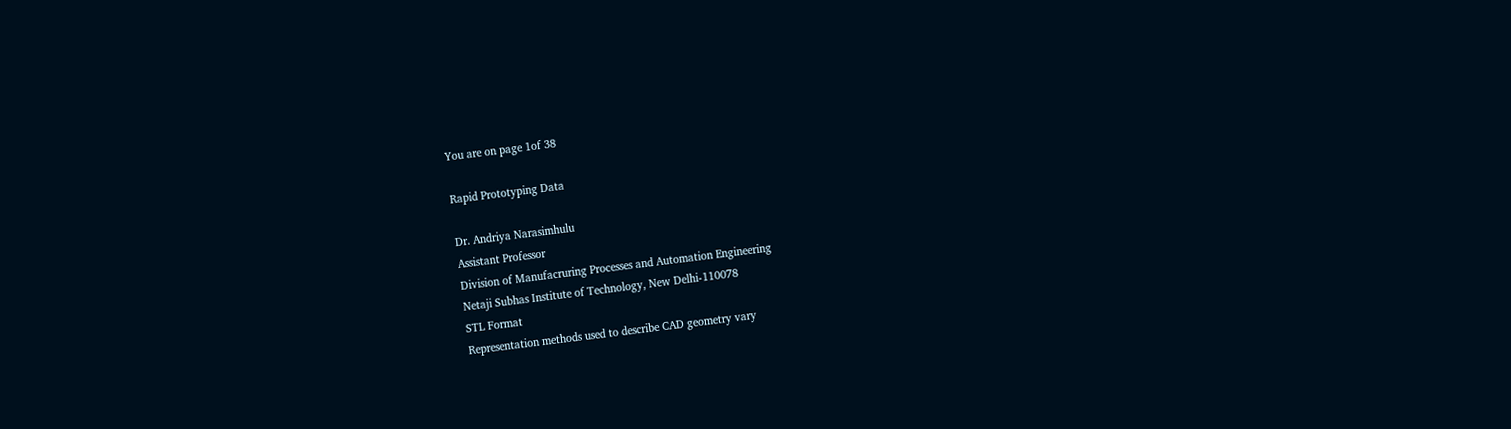You are on page 1of 38

Rapid Prototyping Data

Dr. Andriya Narasimhulu
Assistant Professor
Division of Manufacruring Processes and Automation Engineering
Netaji Subhas Institute of Technology, New Delhi-110078
STL Format
Representation methods used to describe CAD geometry vary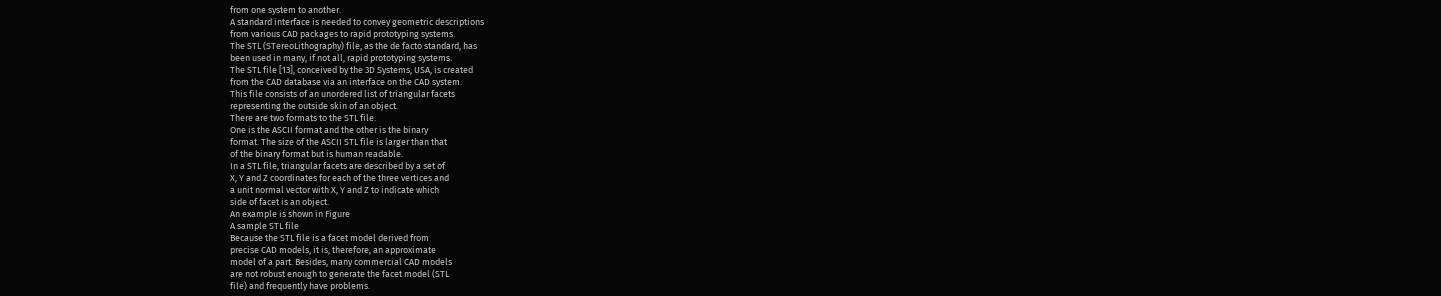from one system to another.
A standard interface is needed to convey geometric descriptions
from various CAD packages to rapid prototyping systems.
The STL (STereoLithography) file, as the de facto standard, has
been used in many, if not all, rapid prototyping systems.
The STL file [13], conceived by the 3D Systems, USA, is created
from the CAD database via an interface on the CAD system.
This file consists of an unordered list of triangular facets
representing the outside skin of an object.
There are two formats to the STL file.
One is the ASCII format and the other is the binary
format. The size of the ASCII STL file is larger than that
of the binary format but is human readable.
In a STL file, triangular facets are described by a set of
X, Y and Z coordinates for each of the three vertices and
a unit normal vector with X, Y and Z to indicate which
side of facet is an object.
An example is shown in Figure
A sample STL file
Because the STL file is a facet model derived from
precise CAD models, it is, therefore, an approximate
model of a part. Besides, many commercial CAD models
are not robust enough to generate the facet model (STL
file) and frequently have problems.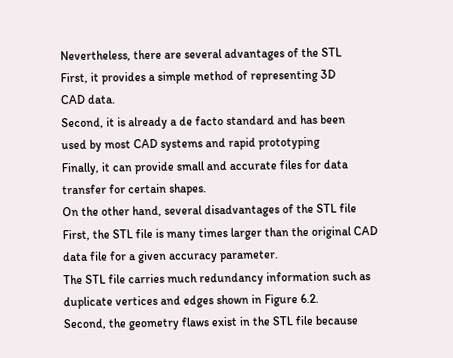Nevertheless, there are several advantages of the STL
First, it provides a simple method of representing 3D
CAD data.
Second, it is already a de facto standard and has been
used by most CAD systems and rapid prototyping
Finally, it can provide small and accurate files for data
transfer for certain shapes.
On the other hand, several disadvantages of the STL file
First, the STL file is many times larger than the original CAD
data file for a given accuracy parameter.
The STL file carries much redundancy information such as
duplicate vertices and edges shown in Figure 6.2.
Second, the geometry flaws exist in the STL file because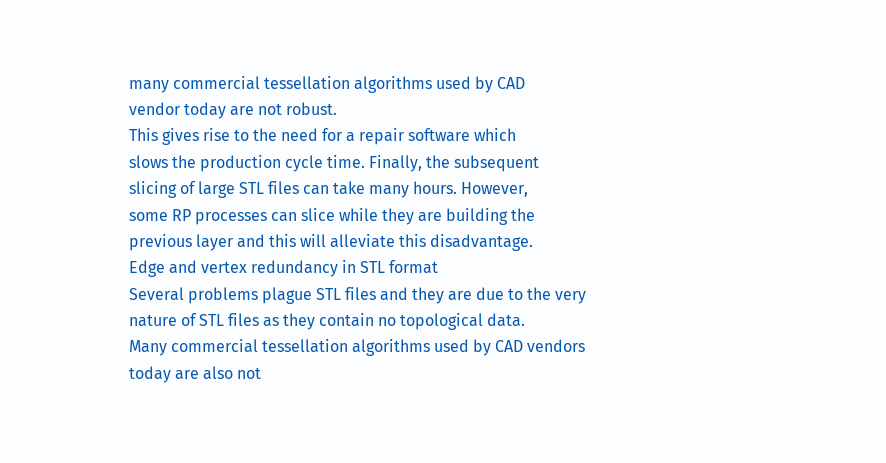many commercial tessellation algorithms used by CAD
vendor today are not robust.
This gives rise to the need for a repair software which
slows the production cycle time. Finally, the subsequent
slicing of large STL files can take many hours. However,
some RP processes can slice while they are building the
previous layer and this will alleviate this disadvantage.
Edge and vertex redundancy in STL format
Several problems plague STL files and they are due to the very
nature of STL files as they contain no topological data.
Many commercial tessellation algorithms used by CAD vendors
today are also not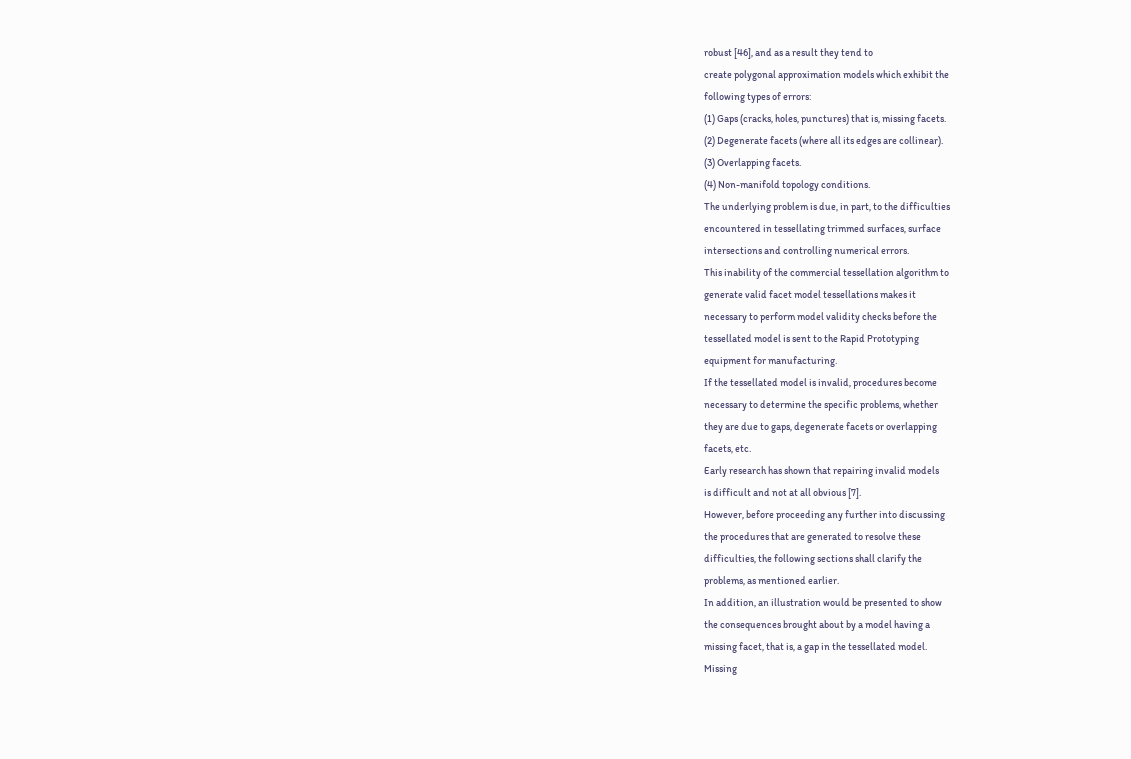robust [46], and as a result they tend to
create polygonal approximation models which exhibit the
following types of errors:
(1) Gaps (cracks, holes, punctures) that is, missing facets.
(2) Degenerate facets (where all its edges are collinear).
(3) Overlapping facets.
(4) Non-manifold topology conditions.
The underlying problem is due, in part, to the difficulties
encountered in tessellating trimmed surfaces, surface
intersections and controlling numerical errors.
This inability of the commercial tessellation algorithm to
generate valid facet model tessellations makes it
necessary to perform model validity checks before the
tessellated model is sent to the Rapid Prototyping
equipment for manufacturing.
If the tessellated model is invalid, procedures become
necessary to determine the specific problems, whether
they are due to gaps, degenerate facets or overlapping
facets, etc.
Early research has shown that repairing invalid models
is difficult and not at all obvious [7].
However, before proceeding any further into discussing
the procedures that are generated to resolve these
difficulties, the following sections shall clarify the
problems, as mentioned earlier.
In addition, an illustration would be presented to show
the consequences brought about by a model having a
missing facet, that is, a gap in the tessellated model.
Missing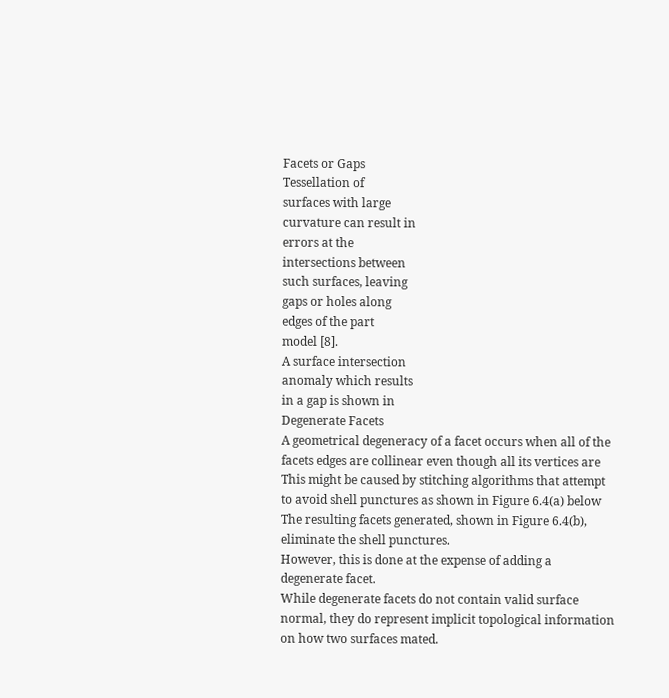Facets or Gaps
Tessellation of
surfaces with large
curvature can result in
errors at the
intersections between
such surfaces, leaving
gaps or holes along
edges of the part
model [8].
A surface intersection
anomaly which results
in a gap is shown in
Degenerate Facets
A geometrical degeneracy of a facet occurs when all of the
facets edges are collinear even though all its vertices are
This might be caused by stitching algorithms that attempt
to avoid shell punctures as shown in Figure 6.4(a) below
The resulting facets generated, shown in Figure 6.4(b),
eliminate the shell punctures.
However, this is done at the expense of adding a
degenerate facet.
While degenerate facets do not contain valid surface
normal, they do represent implicit topological information
on how two surfaces mated.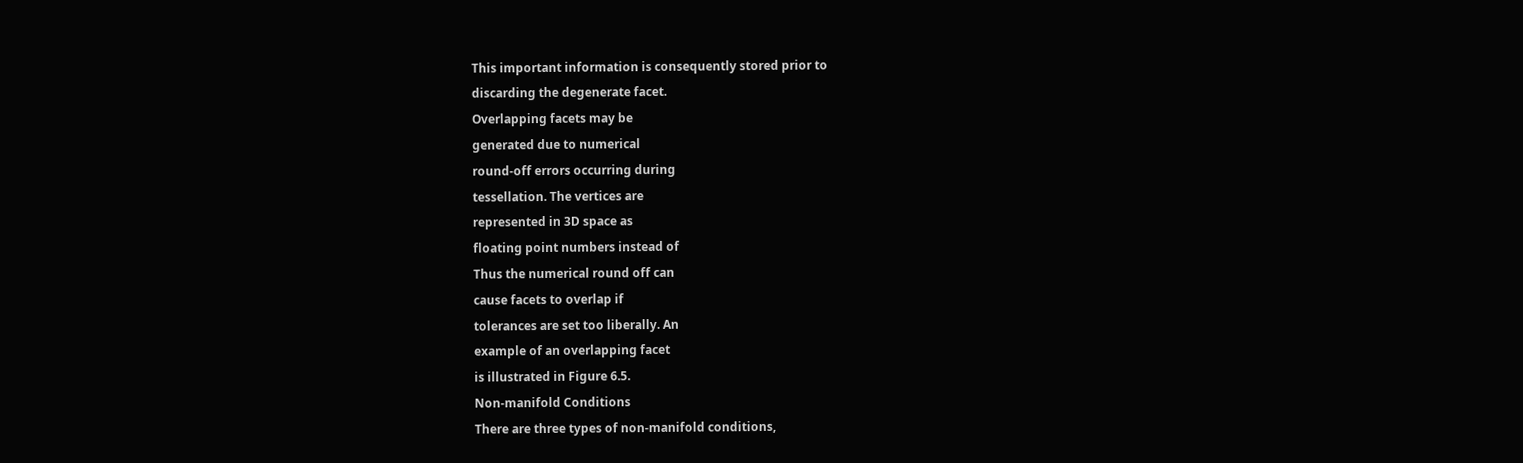This important information is consequently stored prior to
discarding the degenerate facet.
Overlapping facets may be
generated due to numerical
round-off errors occurring during
tessellation. The vertices are
represented in 3D space as
floating point numbers instead of
Thus the numerical round off can
cause facets to overlap if
tolerances are set too liberally. An
example of an overlapping facet
is illustrated in Figure 6.5.
Non-manifold Conditions
There are three types of non-manifold conditions,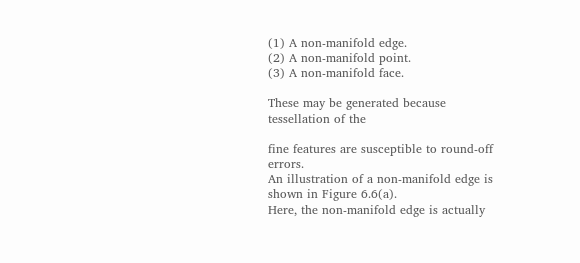(1) A non-manifold edge.
(2) A non-manifold point.
(3) A non-manifold face.

These may be generated because tessellation of the

fine features are susceptible to round-off errors.
An illustration of a non-manifold edge is shown in Figure 6.6(a).
Here, the non-manifold edge is actually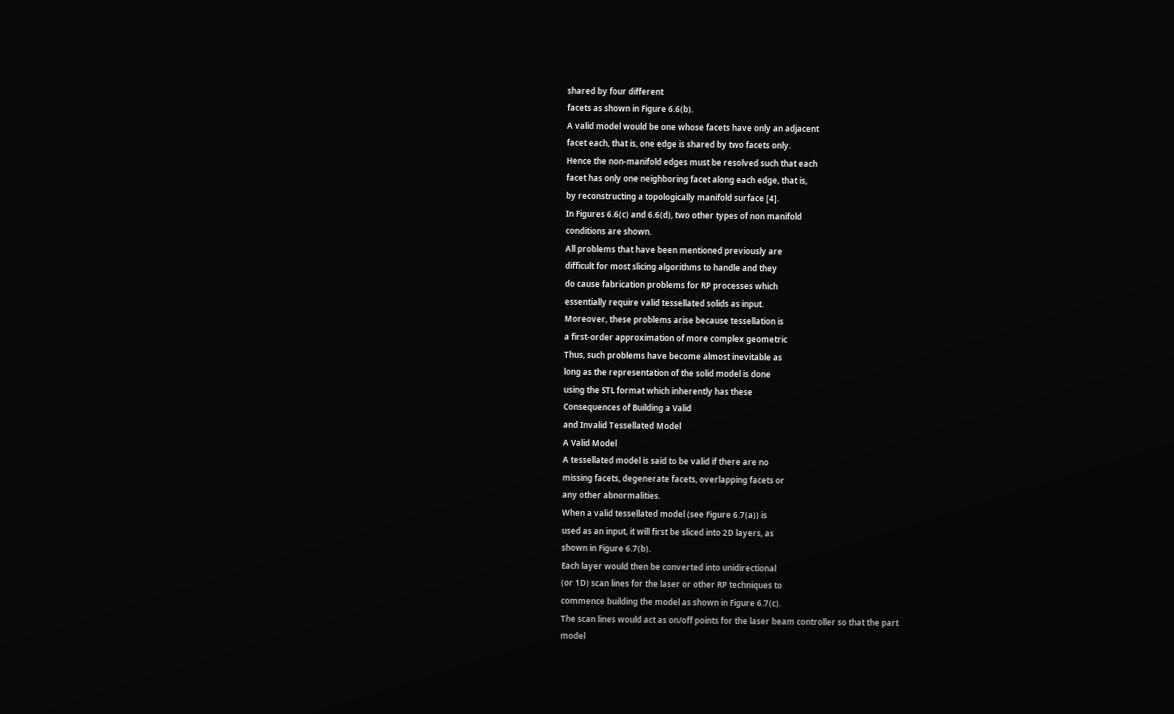shared by four different
facets as shown in Figure 6.6(b).
A valid model would be one whose facets have only an adjacent
facet each, that is, one edge is shared by two facets only.
Hence the non-manifold edges must be resolved such that each
facet has only one neighboring facet along each edge, that is,
by reconstructing a topologically manifold surface [4].
In Figures 6.6(c) and 6.6(d), two other types of non manifold
conditions are shown.
All problems that have been mentioned previously are
difficult for most slicing algorithms to handle and they
do cause fabrication problems for RP processes which
essentially require valid tessellated solids as input.
Moreover, these problems arise because tessellation is
a first-order approximation of more complex geometric
Thus, such problems have become almost inevitable as
long as the representation of the solid model is done
using the STL format which inherently has these
Consequences of Building a Valid
and Invalid Tessellated Model
A Valid Model
A tessellated model is said to be valid if there are no
missing facets, degenerate facets, overlapping facets or
any other abnormalities.
When a valid tessellated model (see Figure 6.7(a)) is
used as an input, it will first be sliced into 2D layers, as
shown in Figure 6.7(b).
Each layer would then be converted into unidirectional
(or 1D) scan lines for the laser or other RP techniques to
commence building the model as shown in Figure 6.7(c).
The scan lines would act as on/off points for the laser beam controller so that the part
model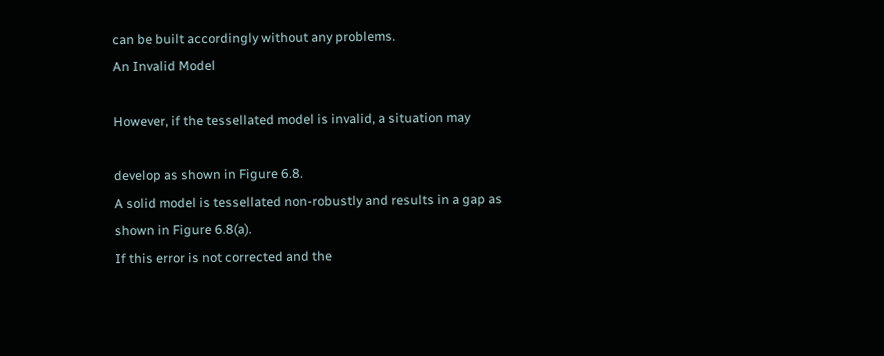can be built accordingly without any problems.
An Invalid Model

However, if the tessellated model is invalid, a situation may

develop as shown in Figure 6.8.
A solid model is tessellated non-robustly and results in a gap as
shown in Figure 6.8(a).
If this error is not corrected and the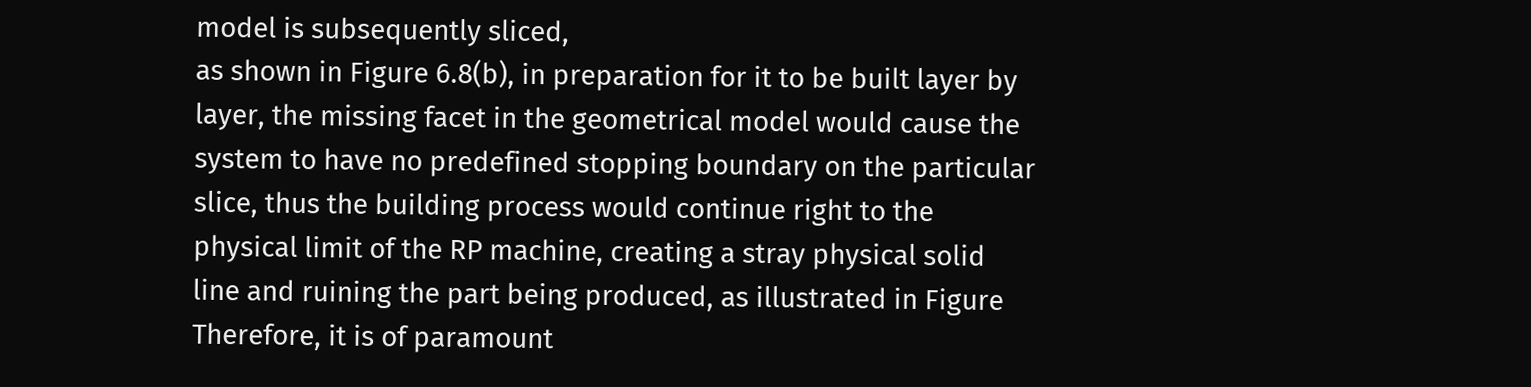model is subsequently sliced,
as shown in Figure 6.8(b), in preparation for it to be built layer by
layer, the missing facet in the geometrical model would cause the
system to have no predefined stopping boundary on the particular
slice, thus the building process would continue right to the
physical limit of the RP machine, creating a stray physical solid
line and ruining the part being produced, as illustrated in Figure
Therefore, it is of paramount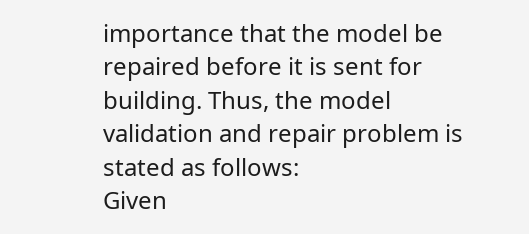importance that the model be
repaired before it is sent for building. Thus, the model
validation and repair problem is stated as follows:
Given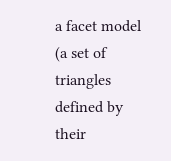a facet model (a set of triangles defined by their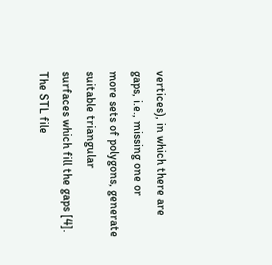vertices), in which there are gaps, i.e., missing one or
more sets of polygons, generate suitable triangular
surfaces which fill the gaps [4].
The STL file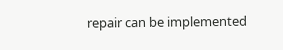repair can be implemented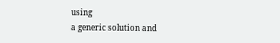using
a generic solution and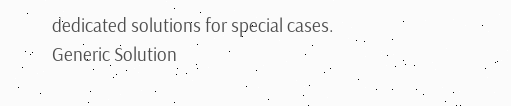dedicated solutions for special cases.
Generic Solution